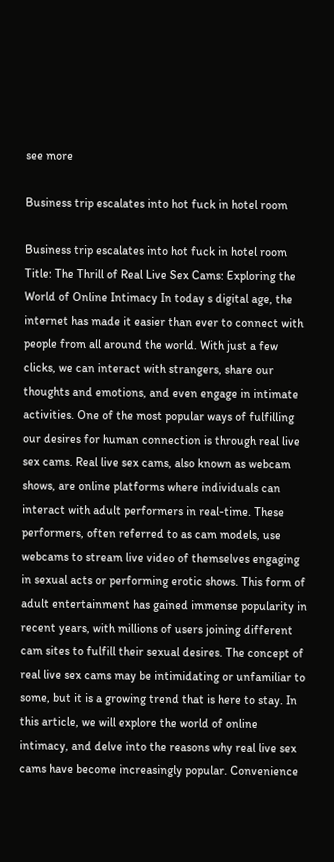see more

Business trip escalates into hot fuck in hotel room

Business trip escalates into hot fuck in hotel room Title: The Thrill of Real Live Sex Cams: Exploring the World of Online Intimacy In today s digital age, the internet has made it easier than ever to connect with people from all around the world. With just a few clicks, we can interact with strangers, share our thoughts and emotions, and even engage in intimate activities. One of the most popular ways of fulfilling our desires for human connection is through real live sex cams. Real live sex cams, also known as webcam shows, are online platforms where individuals can interact with adult performers in real-time. These performers, often referred to as cam models, use webcams to stream live video of themselves engaging in sexual acts or performing erotic shows. This form of adult entertainment has gained immense popularity in recent years, with millions of users joining different cam sites to fulfill their sexual desires. The concept of real live sex cams may be intimidating or unfamiliar to some, but it is a growing trend that is here to stay. In this article, we will explore the world of online intimacy, and delve into the reasons why real live sex cams have become increasingly popular. Convenience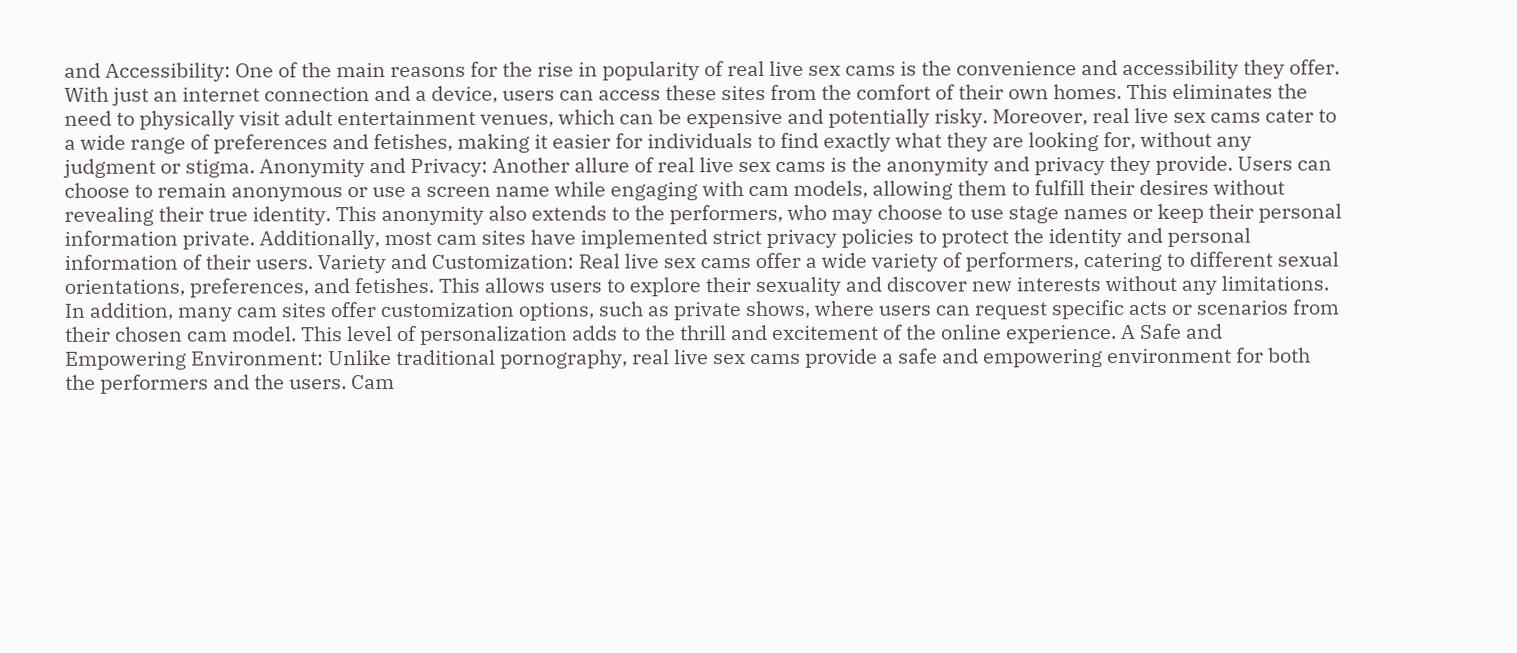and Accessibility: One of the main reasons for the rise in popularity of real live sex cams is the convenience and accessibility they offer. With just an internet connection and a device, users can access these sites from the comfort of their own homes. This eliminates the need to physically visit adult entertainment venues, which can be expensive and potentially risky. Moreover, real live sex cams cater to a wide range of preferences and fetishes, making it easier for individuals to find exactly what they are looking for, without any judgment or stigma. Anonymity and Privacy: Another allure of real live sex cams is the anonymity and privacy they provide. Users can choose to remain anonymous or use a screen name while engaging with cam models, allowing them to fulfill their desires without revealing their true identity. This anonymity also extends to the performers, who may choose to use stage names or keep their personal information private. Additionally, most cam sites have implemented strict privacy policies to protect the identity and personal information of their users. Variety and Customization: Real live sex cams offer a wide variety of performers, catering to different sexual orientations, preferences, and fetishes. This allows users to explore their sexuality and discover new interests without any limitations. In addition, many cam sites offer customization options, such as private shows, where users can request specific acts or scenarios from their chosen cam model. This level of personalization adds to the thrill and excitement of the online experience. A Safe and Empowering Environment: Unlike traditional pornography, real live sex cams provide a safe and empowering environment for both the performers and the users. Cam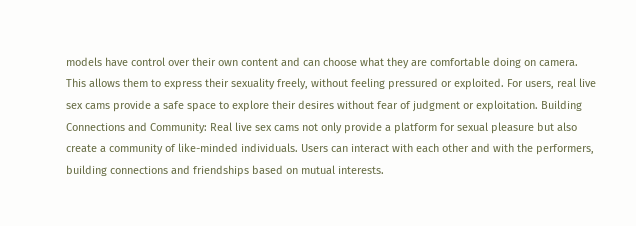models have control over their own content and can choose what they are comfortable doing on camera. This allows them to express their sexuality freely, without feeling pressured or exploited. For users, real live sex cams provide a safe space to explore their desires without fear of judgment or exploitation. Building Connections and Community: Real live sex cams not only provide a platform for sexual pleasure but also create a community of like-minded individuals. Users can interact with each other and with the performers, building connections and friendships based on mutual interests.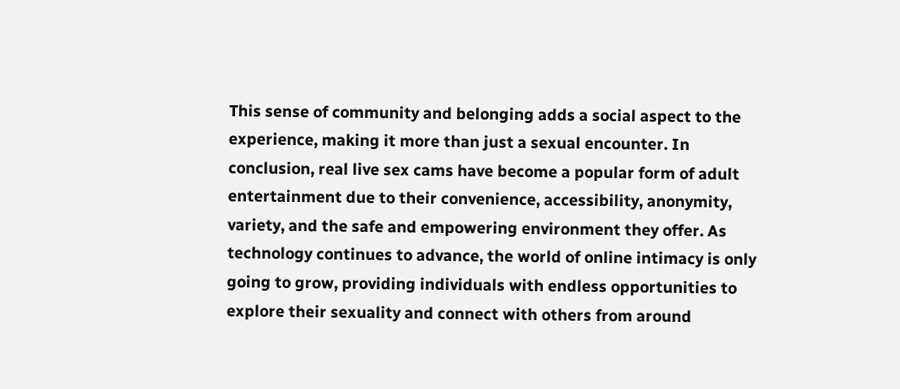This sense of community and belonging adds a social aspect to the experience, making it more than just a sexual encounter. In conclusion, real live sex cams have become a popular form of adult entertainment due to their convenience, accessibility, anonymity, variety, and the safe and empowering environment they offer. As technology continues to advance, the world of online intimacy is only going to grow, providing individuals with endless opportunities to explore their sexuality and connect with others from around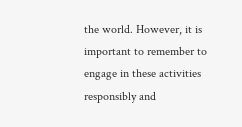the world. However, it is important to remember to engage in these activities responsibly and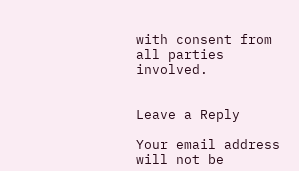with consent from all parties involved.


Leave a Reply

Your email address will not be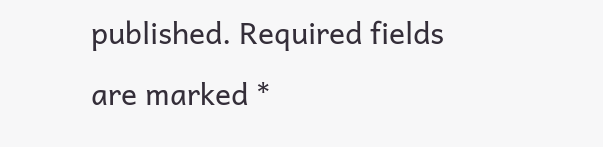published. Required fields are marked *